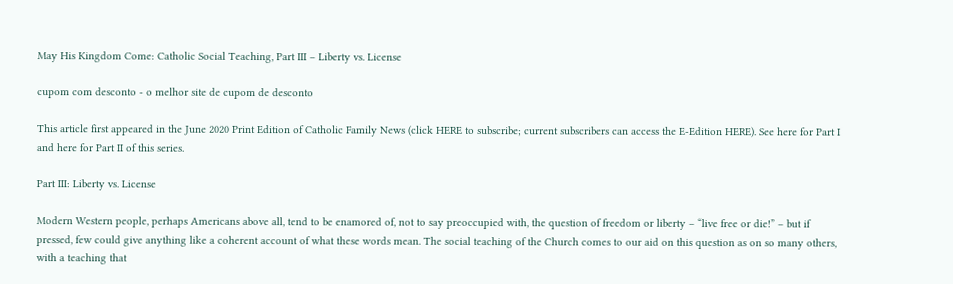May His Kingdom Come: Catholic Social Teaching, Part III – Liberty vs. License

cupom com desconto - o melhor site de cupom de desconto

This article first appeared in the June 2020 Print Edition of Catholic Family News (click HERE to subscribe; current subscribers can access the E-Edition HERE). See here for Part I and here for Part II of this series.

Part III: Liberty vs. License

Modern Western people, perhaps Americans above all, tend to be enamored of, not to say preoccupied with, the question of freedom or liberty – “live free or die!” – but if pressed, few could give anything like a coherent account of what these words mean. The social teaching of the Church comes to our aid on this question as on so many others, with a teaching that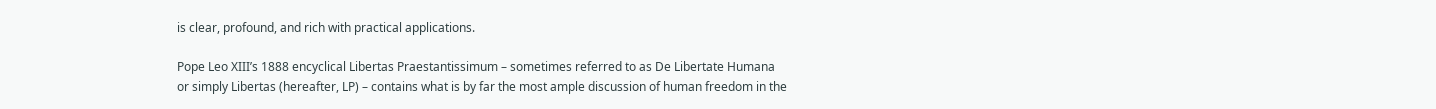is clear, profound, and rich with practical applications.

Pope Leo XIII’s 1888 encyclical Libertas Praestantissimum – sometimes referred to as De Libertate Humana or simply Libertas (hereafter, LP) – contains what is by far the most ample discussion of human freedom in the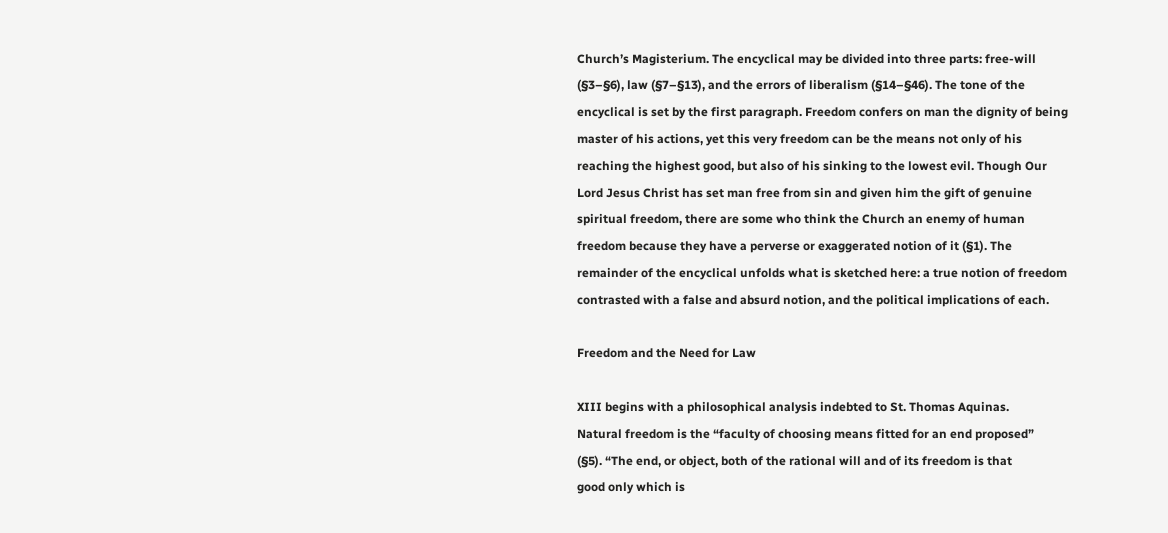Church’s Magisterium. The encyclical may be divided into three parts: free-will (§3–§6), law (§7–§13), and the errors of liberalism (§14–§46). The tone of the encyclical is set by the first paragraph. Freedom confers on man the dignity of being master of his actions, yet this very freedom can be the means not only of his reaching the highest good, but also of his sinking to the lowest evil. Though Our Lord Jesus Christ has set man free from sin and given him the gift of genuine spiritual freedom, there are some who think the Church an enemy of human freedom because they have a perverse or exaggerated notion of it (§1). The remainder of the encyclical unfolds what is sketched here: a true notion of freedom contrasted with a false and absurd notion, and the political implications of each.

Freedom and the Need for Law

XIII begins with a philosophical analysis indebted to St. Thomas Aquinas.
Natural freedom is the “faculty of choosing means fitted for an end proposed”
(§5). “The end, or object, both of the rational will and of its freedom is that
good only which is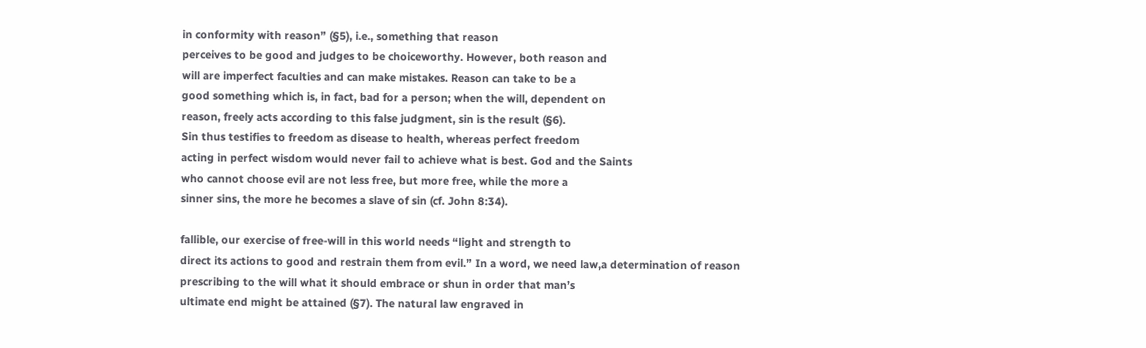in conformity with reason” (§5), i.e., something that reason
perceives to be good and judges to be choiceworthy. However, both reason and
will are imperfect faculties and can make mistakes. Reason can take to be a
good something which is, in fact, bad for a person; when the will, dependent on
reason, freely acts according to this false judgment, sin is the result (§6).
Sin thus testifies to freedom as disease to health, whereas perfect freedom
acting in perfect wisdom would never fail to achieve what is best. God and the Saints
who cannot choose evil are not less free, but more free, while the more a
sinner sins, the more he becomes a slave of sin (cf. John 8:34).

fallible, our exercise of free-will in this world needs “light and strength to
direct its actions to good and restrain them from evil.” In a word, we need law,a determination of reason
prescribing to the will what it should embrace or shun in order that man’s
ultimate end might be attained (§7). The natural law engraved in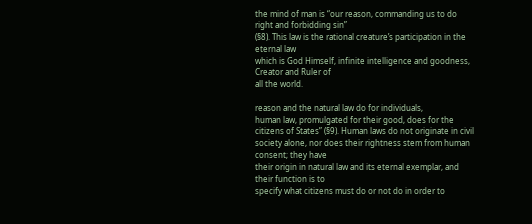the mind of man is “our reason, commanding us to do right and forbidding sin”
(§8). This law is the rational creature’s participation in the eternal law
which is God Himself, infinite intelligence and goodness, Creator and Ruler of
all the world.

reason and the natural law do for individuals,
human law, promulgated for their good, does for the citizens of States” (§9). Human laws do not originate in civil
society alone, nor does their rightness stem from human consent; they have
their origin in natural law and its eternal exemplar, and their function is to
specify what citizens must do or not do in order to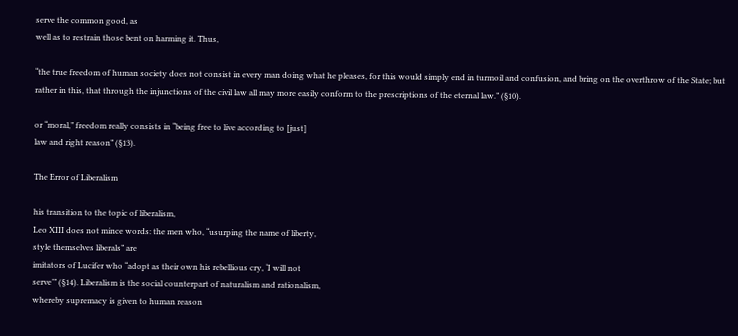serve the common good, as
well as to restrain those bent on harming it. Thus,

“the true freedom of human society does not consist in every man doing what he pleases, for this would simply end in turmoil and confusion, and bring on the overthrow of the State; but rather in this, that through the injunctions of the civil law all may more easily conform to the prescriptions of the eternal law.” (§10).

or “moral,” freedom really consists in “being free to live according to [just]
law and right reason” (§13).

The Error of Liberalism

his transition to the topic of liberalism,
Leo XIII does not mince words: the men who, “usurping the name of liberty,
style themselves liberals” are
imitators of Lucifer who “adopt as their own his rebellious cry, ‘I will not
serve’” (§14). Liberalism is the social counterpart of naturalism and rationalism,
whereby supremacy is given to human reason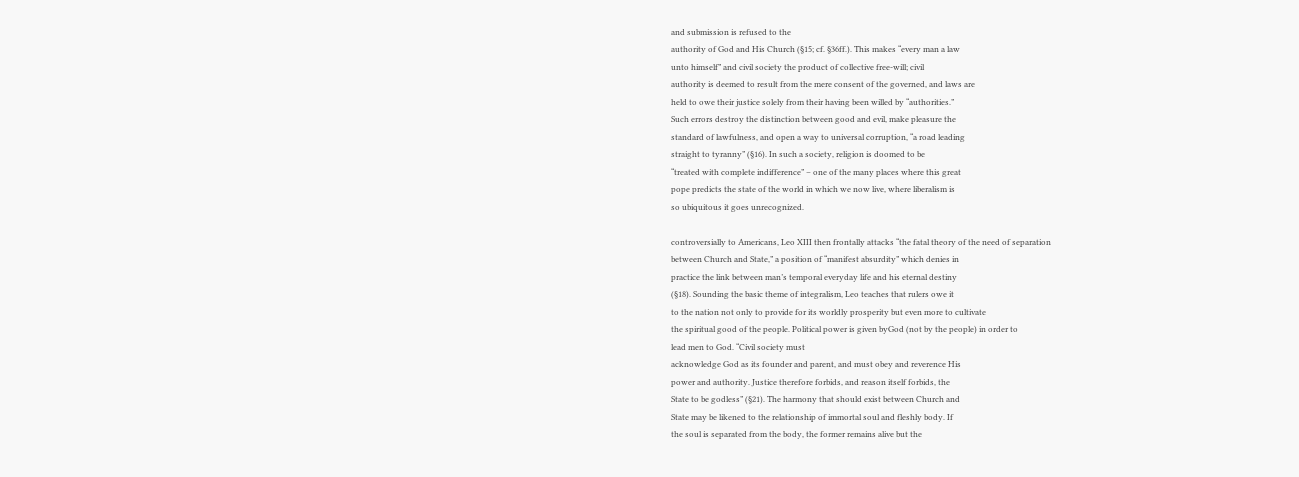and submission is refused to the
authority of God and His Church (§15; cf. §36ff.). This makes “every man a law
unto himself” and civil society the product of collective free-will; civil
authority is deemed to result from the mere consent of the governed, and laws are
held to owe their justice solely from their having been willed by “authorities.”
Such errors destroy the distinction between good and evil, make pleasure the
standard of lawfulness, and open a way to universal corruption, “a road leading
straight to tyranny” (§16). In such a society, religion is doomed to be
“treated with complete indifference” – one of the many places where this great
pope predicts the state of the world in which we now live, where liberalism is
so ubiquitous it goes unrecognized.

controversially to Americans, Leo XIII then frontally attacks “the fatal theory of the need of separation
between Church and State,” a position of “manifest absurdity” which denies in
practice the link between man’s temporal everyday life and his eternal destiny
(§18). Sounding the basic theme of integralism, Leo teaches that rulers owe it
to the nation not only to provide for its worldly prosperity but even more to cultivate
the spiritual good of the people. Political power is given byGod (not by the people) in order to
lead men to God. “Civil society must
acknowledge God as its founder and parent, and must obey and reverence His
power and authority. Justice therefore forbids, and reason itself forbids, the
State to be godless” (§21). The harmony that should exist between Church and
State may be likened to the relationship of immortal soul and fleshly body. If
the soul is separated from the body, the former remains alive but the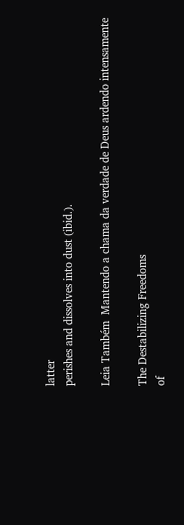latter
perishes and dissolves into dust (ibid.).

Leia Também  Mantendo a chama da verdade de Deus ardendo intensamente

The Destabilizing Freedoms
of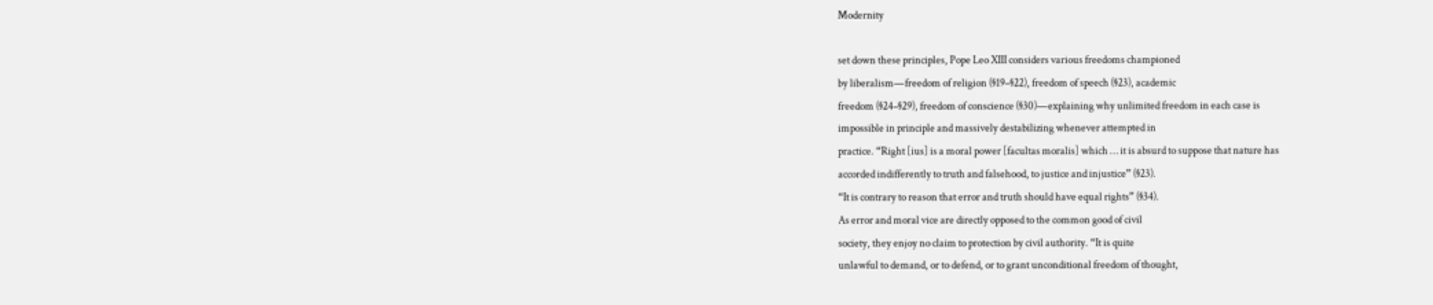Modernity

set down these principles, Pope Leo XIII considers various freedoms championed
by liberalism—freedom of religion (§19–§22), freedom of speech (§23), academic
freedom (§24–§29), freedom of conscience (§30)—explaining why unlimited freedom in each case is
impossible in principle and massively destabilizing whenever attempted in
practice. “Right [ius] is a moral power [facultas moralis] which … it is absurd to suppose that nature has
accorded indifferently to truth and falsehood, to justice and injustice” (§23).
“It is contrary to reason that error and truth should have equal rights” (§34).
As error and moral vice are directly opposed to the common good of civil
society, they enjoy no claim to protection by civil authority. “It is quite
unlawful to demand, or to defend, or to grant unconditional freedom of thought,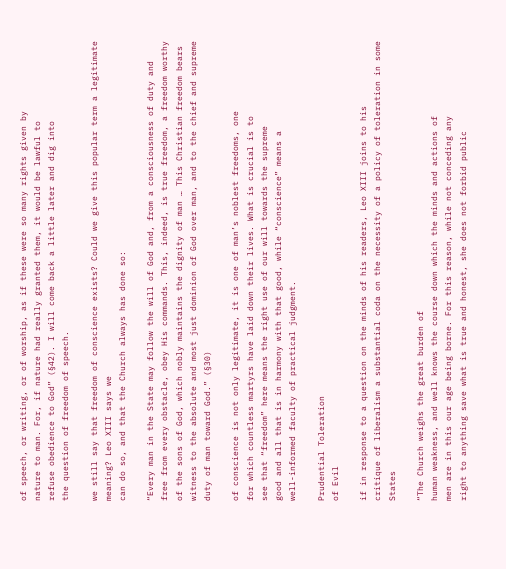of speech, or writing, or of worship, as if these were so many rights given by
nature to man. For, if nature had really granted them, it would be lawful to
refuse obedience to God” (§42). I will come back a little later and dig into
the question of freedom of speech.

we still say that freedom of conscience exists? Could we give this popular term a legitimate meaning? Leo XIII says we
can do so, and that the Church always has done so:

“Every man in the State may follow the will of God and, from a consciousness of duty and free from every obstacle, obey His commands. This, indeed, is true freedom, a freedom worthy of the sons of God, which nobly maintains the dignity of man … This Christian freedom bears witness to the absolute and most just dominion of God over man, and to the chief and supreme duty of man toward God.” (§30)

of conscience is not only legitimate, it is one of man’s noblest freedoms, one
for which countless martyrs have laid down their lives. What is crucial is to
see that “freedom” here means the right use of our will towards the supreme
good and all that is in harmony with that good, while “conscience” means a
well-informed faculty of practical judgment.

Prudential Toleration
of Evil

if in response to a question on the minds of his readers, Leo XIII joins to his
critique of liberalism a substantial coda on the necessity of a policy of toleration in some States

“The Church weighs the great burden of
human weakness, and well knows the course down which the minds and actions of
men are in this our age being borne. For this reason, while not conceding any
right to anything save what is true and honest, she does not forbid public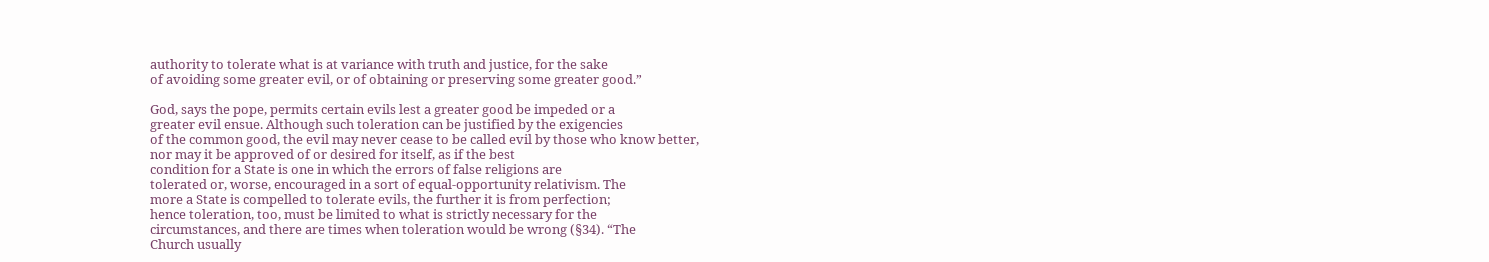authority to tolerate what is at variance with truth and justice, for the sake
of avoiding some greater evil, or of obtaining or preserving some greater good.”

God, says the pope, permits certain evils lest a greater good be impeded or a
greater evil ensue. Although such toleration can be justified by the exigencies
of the common good, the evil may never cease to be called evil by those who know better,
nor may it be approved of or desired for itself, as if the best
condition for a State is one in which the errors of false religions are
tolerated or, worse, encouraged in a sort of equal-opportunity relativism. The
more a State is compelled to tolerate evils, the further it is from perfection;
hence toleration, too, must be limited to what is strictly necessary for the
circumstances, and there are times when toleration would be wrong (§34). “The
Church usually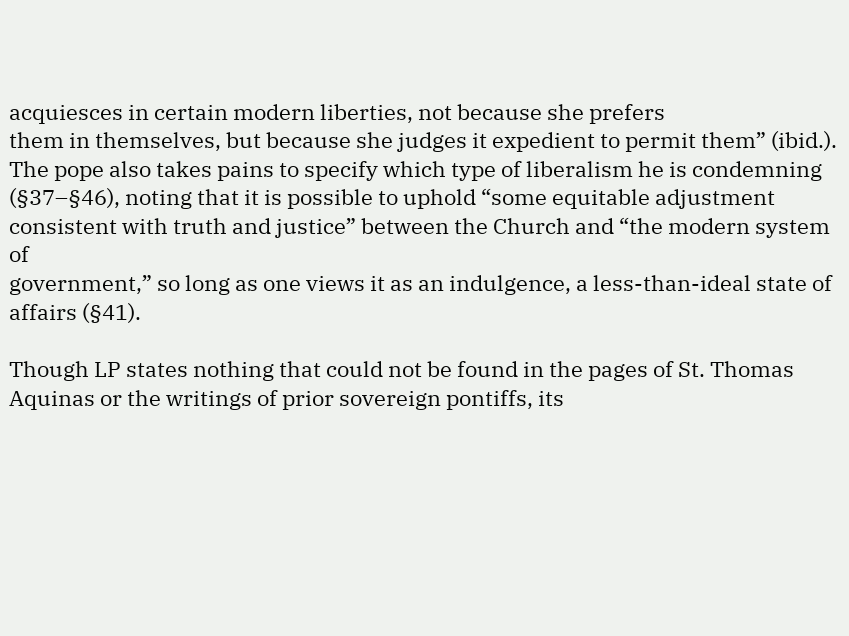acquiesces in certain modern liberties, not because she prefers
them in themselves, but because she judges it expedient to permit them” (ibid.).
The pope also takes pains to specify which type of liberalism he is condemning
(§37–§46), noting that it is possible to uphold “some equitable adjustment
consistent with truth and justice” between the Church and “the modern system of
government,” so long as one views it as an indulgence, a less-than-ideal state of affairs (§41).

Though LP states nothing that could not be found in the pages of St. Thomas
Aquinas or the writings of prior sovereign pontiffs, its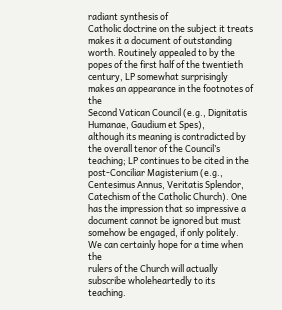radiant synthesis of
Catholic doctrine on the subject it treats makes it a document of outstanding
worth. Routinely appealed to by the popes of the first half of the twentieth century, LP somewhat surprisingly makes an appearance in the footnotes of the
Second Vatican Council (e.g., Dignitatis Humanae, Gaudium et Spes),
although its meaning is contradicted by the overall tenor of the Council’s
teaching; LP continues to be cited in the post-Conciliar Magisterium (e.g., Centesimus Annus, Veritatis Splendor, Catechism of the Catholic Church). One
has the impression that so impressive a document cannot be ignored but must
somehow be engaged, if only politely. We can certainly hope for a time when the
rulers of the Church will actually subscribe wholeheartedly to its teaching.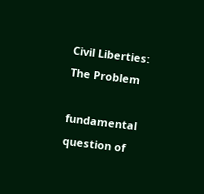Civil Liberties: The Problem

fundamental question of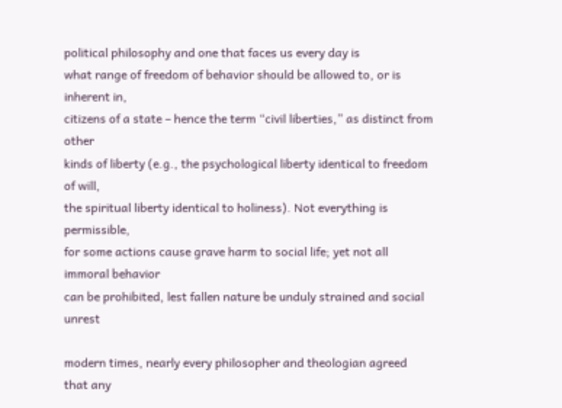political philosophy and one that faces us every day is
what range of freedom of behavior should be allowed to, or is inherent in,
citizens of a state – hence the term “civil liberties,” as distinct from other
kinds of liberty (e.g., the psychological liberty identical to freedom of will,
the spiritual liberty identical to holiness). Not everything is permissible,
for some actions cause grave harm to social life; yet not all immoral behavior
can be prohibited, lest fallen nature be unduly strained and social unrest

modern times, nearly every philosopher and theologian agreed that any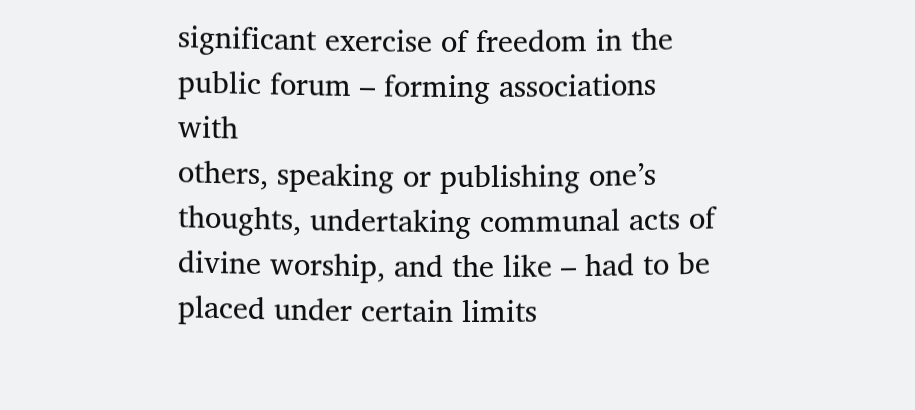significant exercise of freedom in the public forum – forming associations with
others, speaking or publishing one’s thoughts, undertaking communal acts of
divine worship, and the like – had to be placed under certain limits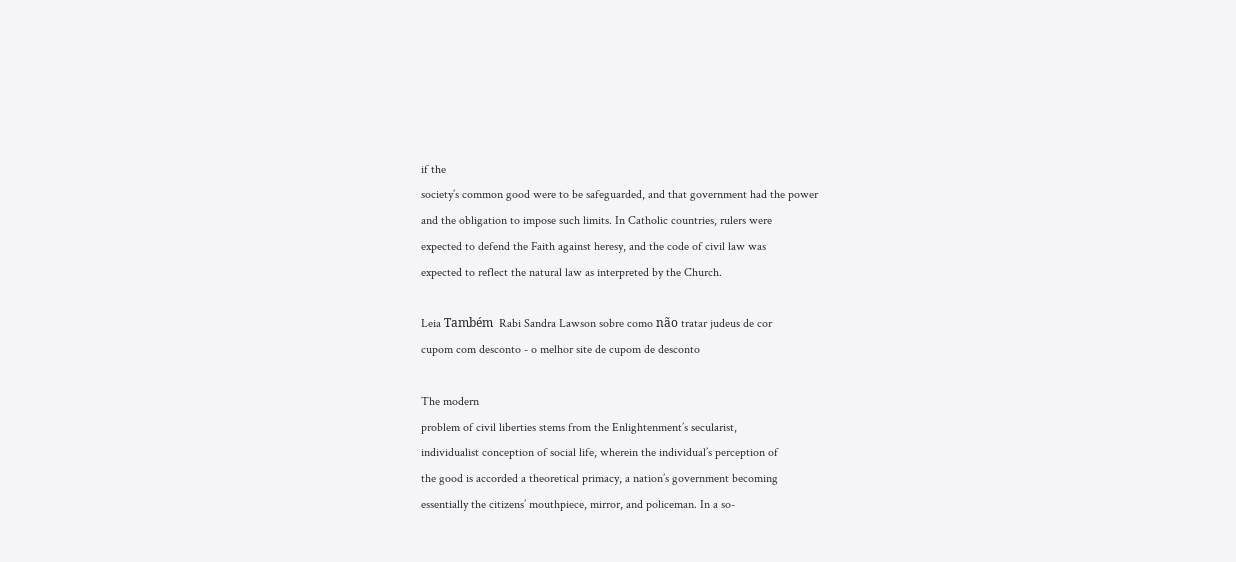if the
society’s common good were to be safeguarded, and that government had the power
and the obligation to impose such limits. In Catholic countries, rulers were
expected to defend the Faith against heresy, and the code of civil law was
expected to reflect the natural law as interpreted by the Church.

Leia Também  Rabi Sandra Lawson sobre como não tratar judeus de cor
cupom com desconto - o melhor site de cupom de desconto

The modern
problem of civil liberties stems from the Enlightenment’s secularist,
individualist conception of social life, wherein the individual’s perception of
the good is accorded a theoretical primacy, a nation’s government becoming
essentially the citizens’ mouthpiece, mirror, and policeman. In a so-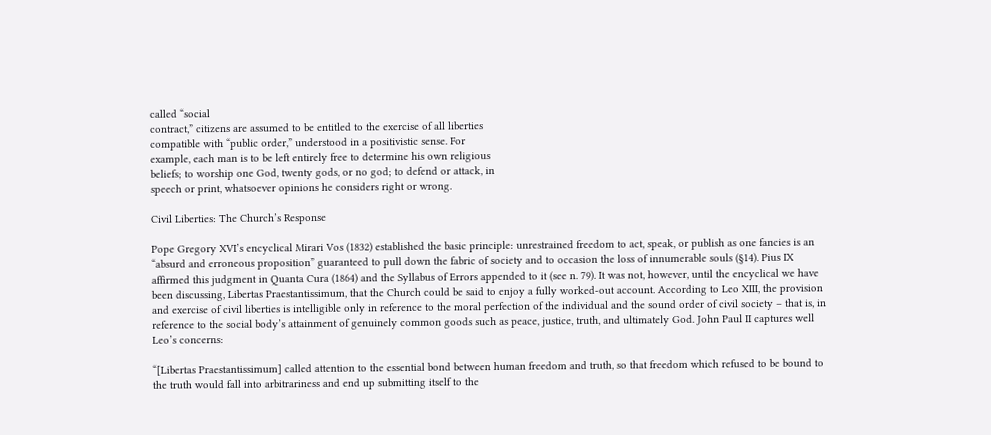called “social
contract,” citizens are assumed to be entitled to the exercise of all liberties
compatible with “public order,” understood in a positivistic sense. For
example, each man is to be left entirely free to determine his own religious
beliefs; to worship one God, twenty gods, or no god; to defend or attack, in
speech or print, whatsoever opinions he considers right or wrong.

Civil Liberties: The Church’s Response

Pope Gregory XVI’s encyclical Mirari Vos (1832) established the basic principle: unrestrained freedom to act, speak, or publish as one fancies is an “absurd and erroneous proposition” guaranteed to pull down the fabric of society and to occasion the loss of innumerable souls (§14). Pius IX affirmed this judgment in Quanta Cura (1864) and the Syllabus of Errors appended to it (see n. 79). It was not, however, until the encyclical we have been discussing, Libertas Praestantissimum, that the Church could be said to enjoy a fully worked-out account. According to Leo XIII, the provision and exercise of civil liberties is intelligible only in reference to the moral perfection of the individual and the sound order of civil society – that is, in reference to the social body’s attainment of genuinely common goods such as peace, justice, truth, and ultimately God. John Paul II captures well Leo’s concerns:

“[Libertas Praestantissimum] called attention to the essential bond between human freedom and truth, so that freedom which refused to be bound to the truth would fall into arbitrariness and end up submitting itself to the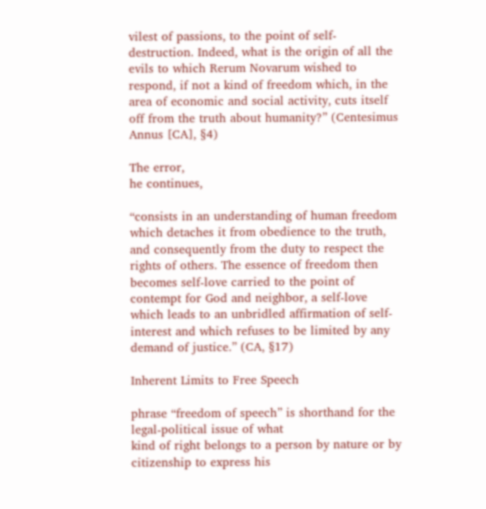vilest of passions, to the point of self-destruction. Indeed, what is the origin of all the evils to which Rerum Novarum wished to respond, if not a kind of freedom which, in the area of economic and social activity, cuts itself off from the truth about humanity?” (Centesimus Annus [CA], §4)

The error,
he continues,

“consists in an understanding of human freedom which detaches it from obedience to the truth, and consequently from the duty to respect the rights of others. The essence of freedom then becomes self-love carried to the point of contempt for God and neighbor, a self-love which leads to an unbridled affirmation of self-interest and which refuses to be limited by any demand of justice.” (CA, §17)

Inherent Limits to Free Speech

phrase “freedom of speech” is shorthand for the legal-political issue of what
kind of right belongs to a person by nature or by citizenship to express his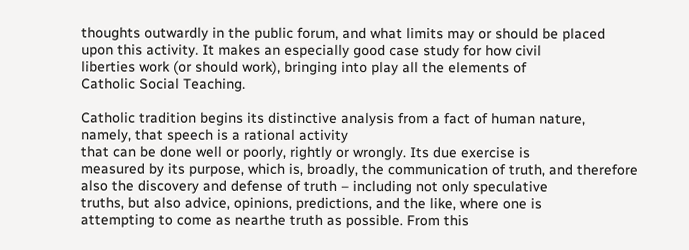thoughts outwardly in the public forum, and what limits may or should be placed
upon this activity. It makes an especially good case study for how civil
liberties work (or should work), bringing into play all the elements of
Catholic Social Teaching.

Catholic tradition begins its distinctive analysis from a fact of human nature,
namely, that speech is a rational activity
that can be done well or poorly, rightly or wrongly. Its due exercise is
measured by its purpose, which is, broadly, the communication of truth, and therefore
also the discovery and defense of truth – including not only speculative
truths, but also advice, opinions, predictions, and the like, where one is
attempting to come as nearthe truth as possible. From this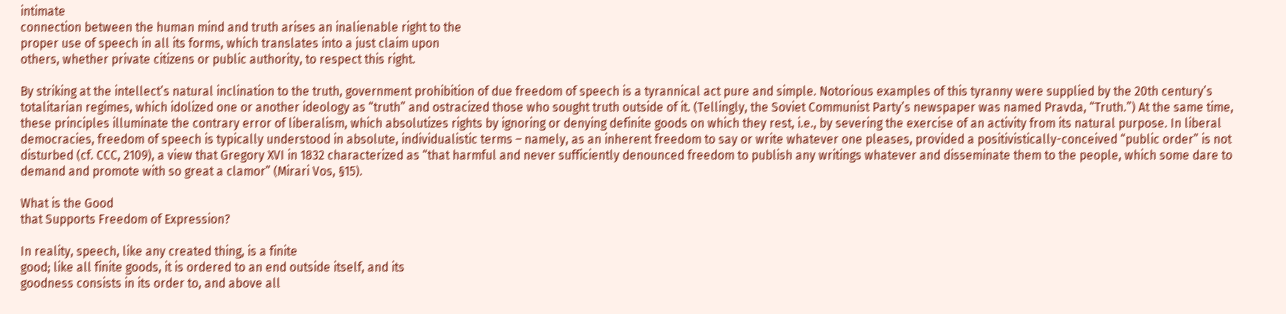intimate
connection between the human mind and truth arises an inalienable right to the
proper use of speech in all its forms, which translates into a just claim upon
others, whether private citizens or public authority, to respect this right.

By striking at the intellect’s natural inclination to the truth, government prohibition of due freedom of speech is a tyrannical act pure and simple. Notorious examples of this tyranny were supplied by the 20th century’s totalitarian regimes, which idolized one or another ideology as “truth” and ostracized those who sought truth outside of it. (Tellingly, the Soviet Communist Party’s newspaper was named Pravda, “Truth.”) At the same time, these principles illuminate the contrary error of liberalism, which absolutizes rights by ignoring or denying definite goods on which they rest, i.e., by severing the exercise of an activity from its natural purpose. In liberal democracies, freedom of speech is typically understood in absolute, individualistic terms – namely, as an inherent freedom to say or write whatever one pleases, provided a positivistically-conceived “public order” is not disturbed (cf. CCC, 2109), a view that Gregory XVI in 1832 characterized as “that harmful and never sufficiently denounced freedom to publish any writings whatever and disseminate them to the people, which some dare to demand and promote with so great a clamor” (Mirari Vos, §15).

What is the Good
that Supports Freedom of Expression?

In reality, speech, like any created thing, is a finite
good; like all finite goods, it is ordered to an end outside itself, and its
goodness consists in its order to, and above all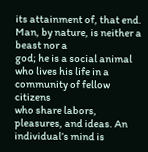its attainment of, that end. Man, by nature, is neither a beast nor a
god; he is a social animal who lives his life in a community of fellow citizens
who share labors, pleasures, and ideas. An individual’s mind is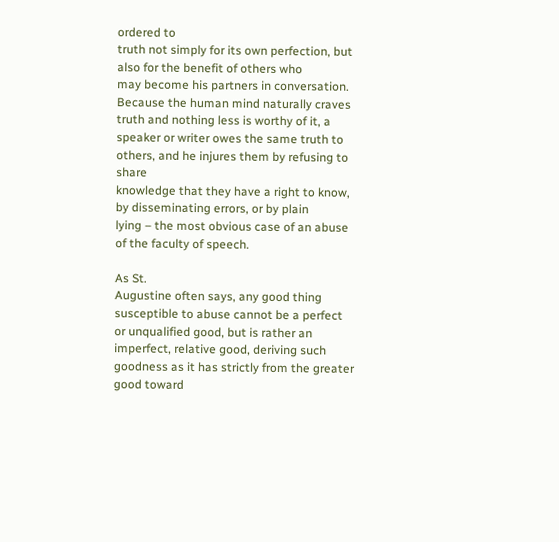ordered to
truth not simply for its own perfection, but also for the benefit of others who
may become his partners in conversation. Because the human mind naturally craves truth and nothing less is worthy of it, a speaker or writer owes the same truth to others, and he injures them by refusing to share
knowledge that they have a right to know, by disseminating errors, or by plain
lying – the most obvious case of an abuse of the faculty of speech.

As St.
Augustine often says, any good thing susceptible to abuse cannot be a perfect
or unqualified good, but is rather an imperfect, relative good, deriving such
goodness as it has strictly from the greater good toward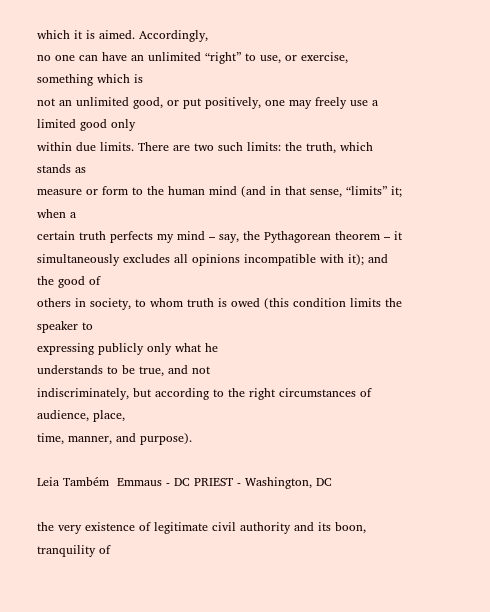which it is aimed. Accordingly,
no one can have an unlimited “right” to use, or exercise, something which is
not an unlimited good, or put positively, one may freely use a limited good only
within due limits. There are two such limits: the truth, which stands as
measure or form to the human mind (and in that sense, “limits” it; when a
certain truth perfects my mind – say, the Pythagorean theorem – it
simultaneously excludes all opinions incompatible with it); and the good of
others in society, to whom truth is owed (this condition limits the speaker to
expressing publicly only what he
understands to be true, and not
indiscriminately, but according to the right circumstances of audience, place,
time, manner, and purpose).

Leia Também  Emmaus - DC PRIEST - Washington, DC

the very existence of legitimate civil authority and its boon, tranquility of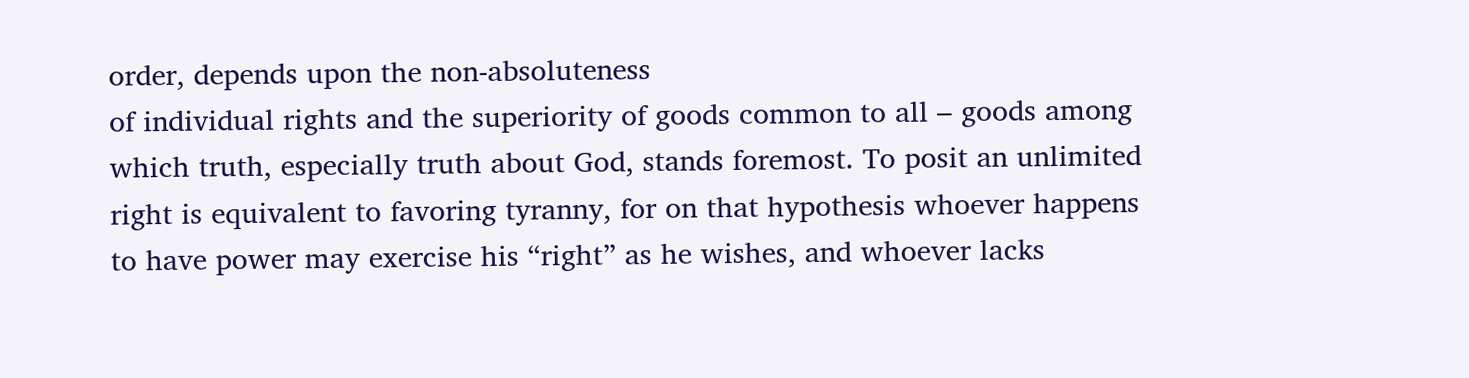order, depends upon the non-absoluteness
of individual rights and the superiority of goods common to all – goods among
which truth, especially truth about God, stands foremost. To posit an unlimited
right is equivalent to favoring tyranny, for on that hypothesis whoever happens
to have power may exercise his “right” as he wishes, and whoever lacks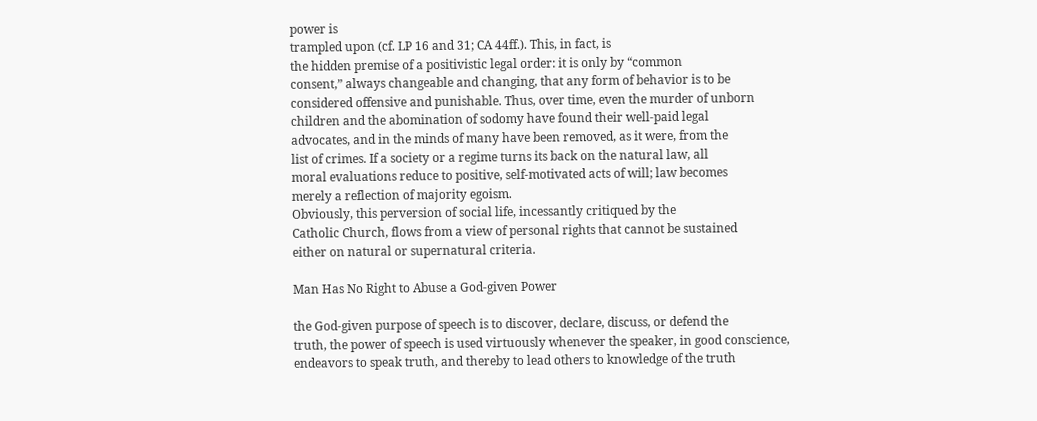power is
trampled upon (cf. LP 16 and 31; CA 44ff.). This, in fact, is
the hidden premise of a positivistic legal order: it is only by “common
consent,” always changeable and changing, that any form of behavior is to be
considered offensive and punishable. Thus, over time, even the murder of unborn
children and the abomination of sodomy have found their well-paid legal
advocates, and in the minds of many have been removed, as it were, from the
list of crimes. If a society or a regime turns its back on the natural law, all
moral evaluations reduce to positive, self-motivated acts of will; law becomes
merely a reflection of majority egoism.
Obviously, this perversion of social life, incessantly critiqued by the
Catholic Church, flows from a view of personal rights that cannot be sustained
either on natural or supernatural criteria.

Man Has No Right to Abuse a God-given Power

the God-given purpose of speech is to discover, declare, discuss, or defend the
truth, the power of speech is used virtuously whenever the speaker, in good conscience,
endeavors to speak truth, and thereby to lead others to knowledge of the truth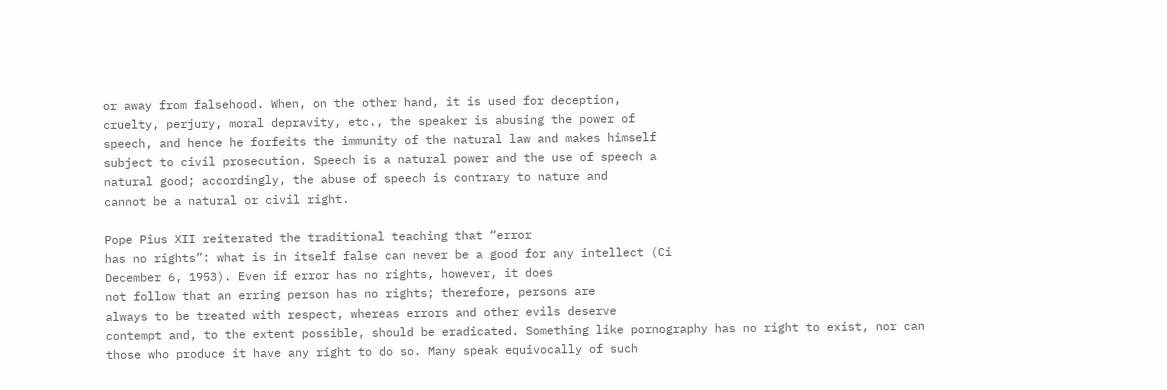or away from falsehood. When, on the other hand, it is used for deception,
cruelty, perjury, moral depravity, etc., the speaker is abusing the power of
speech, and hence he forfeits the immunity of the natural law and makes himself
subject to civil prosecution. Speech is a natural power and the use of speech a
natural good; accordingly, the abuse of speech is contrary to nature and
cannot be a natural or civil right.

Pope Pius XII reiterated the traditional teaching that “error
has no rights”: what is in itself false can never be a good for any intellect (Ci
December 6, 1953). Even if error has no rights, however, it does
not follow that an erring person has no rights; therefore, persons are
always to be treated with respect, whereas errors and other evils deserve
contempt and, to the extent possible, should be eradicated. Something like pornography has no right to exist, nor can
those who produce it have any right to do so. Many speak equivocally of such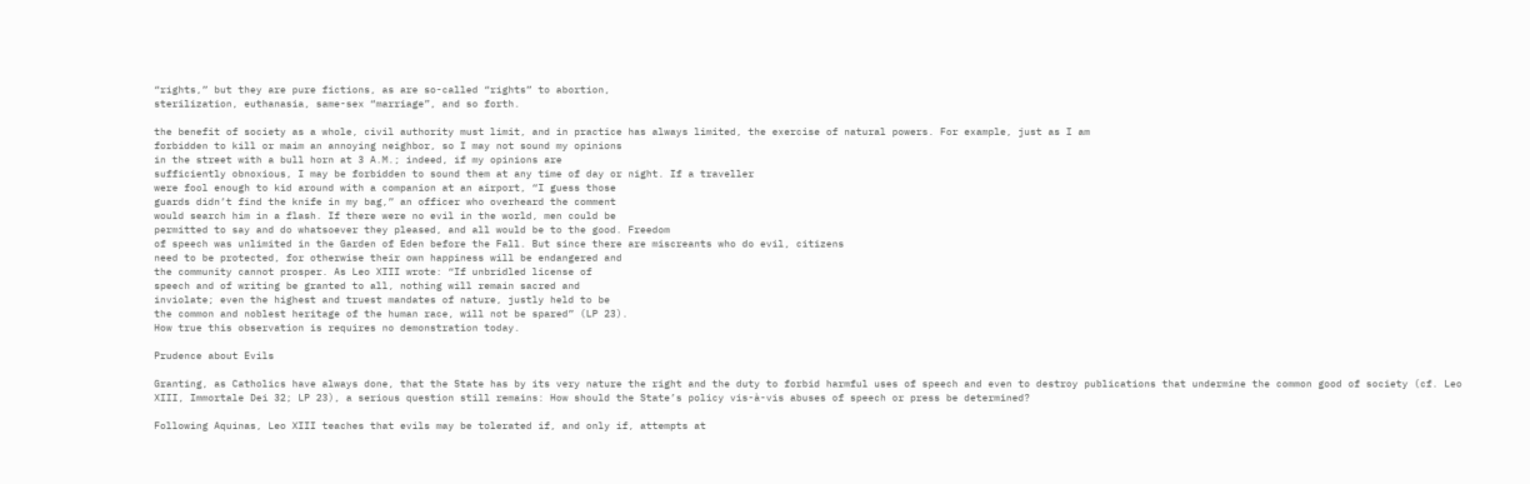“rights,” but they are pure fictions, as are so-called “rights” to abortion,
sterilization, euthanasia, same-sex “marriage”, and so forth.

the benefit of society as a whole, civil authority must limit, and in practice has always limited, the exercise of natural powers. For example, just as I am
forbidden to kill or maim an annoying neighbor, so I may not sound my opinions
in the street with a bull horn at 3 A.M.; indeed, if my opinions are
sufficiently obnoxious, I may be forbidden to sound them at any time of day or night. If a traveller
were fool enough to kid around with a companion at an airport, “I guess those
guards didn’t find the knife in my bag,” an officer who overheard the comment
would search him in a flash. If there were no evil in the world, men could be
permitted to say and do whatsoever they pleased, and all would be to the good. Freedom
of speech was unlimited in the Garden of Eden before the Fall. But since there are miscreants who do evil, citizens
need to be protected, for otherwise their own happiness will be endangered and
the community cannot prosper. As Leo XIII wrote: “If unbridled license of
speech and of writing be granted to all, nothing will remain sacred and
inviolate; even the highest and truest mandates of nature, justly held to be
the common and noblest heritage of the human race, will not be spared” (LP 23).
How true this observation is requires no demonstration today.

Prudence about Evils

Granting, as Catholics have always done, that the State has by its very nature the right and the duty to forbid harmful uses of speech and even to destroy publications that undermine the common good of society (cf. Leo XIII, Immortale Dei 32; LP 23), a serious question still remains: How should the State’s policy vis-à-vis abuses of speech or press be determined?

Following Aquinas, Leo XIII teaches that evils may be tolerated if, and only if, attempts at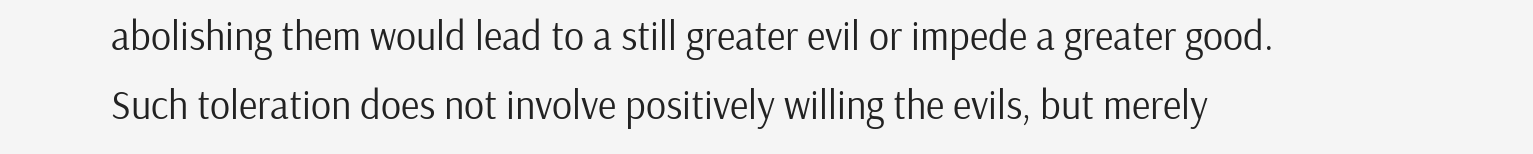abolishing them would lead to a still greater evil or impede a greater good. Such toleration does not involve positively willing the evils, but merely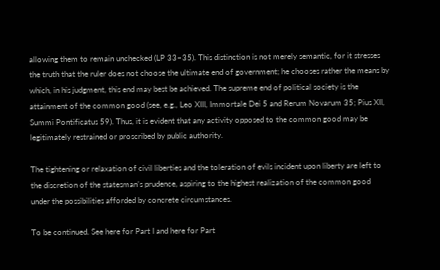allowing them to remain unchecked (LP 33–35). This distinction is not merely semantic, for it stresses the truth that the ruler does not choose the ultimate end of government; he chooses rather the means by which, in his judgment, this end may best be achieved. The supreme end of political society is the attainment of the common good (see, e.g., Leo XIII, Immortale Dei 5 and Rerum Novarum 35; Pius XII, Summi Pontificatus 59). Thus, it is evident that any activity opposed to the common good may be legitimately restrained or proscribed by public authority.

The tightening or relaxation of civil liberties and the toleration of evils incident upon liberty are left to the discretion of the statesman’s prudence, aspiring to the highest realization of the common good under the possibilities afforded by concrete circumstances.

To be continued. See here for Part I and here for Part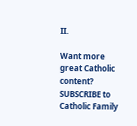II.

Want more great Catholic content? SUBSCRIBE to Catholic Family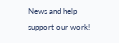News and help support our work!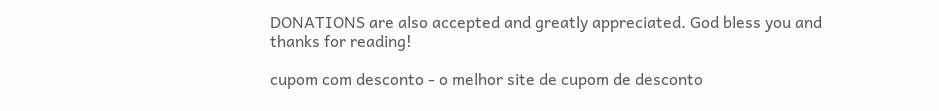DONATIONS are also accepted and greatly appreciated. God bless you and thanks for reading!

cupom com desconto - o melhor site de cupom de desconto